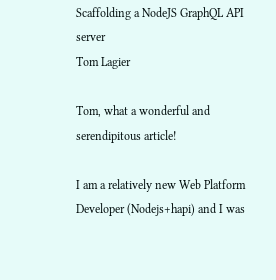Scaffolding a NodeJS GraphQL API server
Tom Lagier

Tom, what a wonderful and serendipitous article!

I am a relatively new Web Platform Developer (Nodejs+hapi) and I was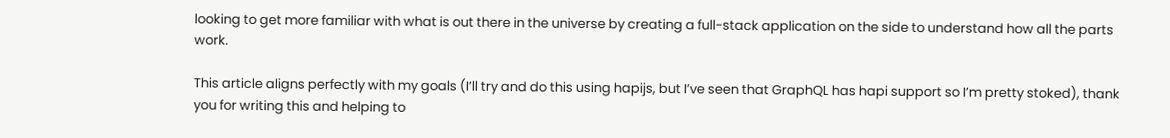looking to get more familiar with what is out there in the universe by creating a full-stack application on the side to understand how all the parts work.

This article aligns perfectly with my goals (I’ll try and do this using hapijs, but I’ve seen that GraphQL has hapi support so I’m pretty stoked), thank you for writing this and helping to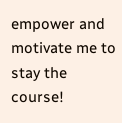empower and motivate me to stay the course!